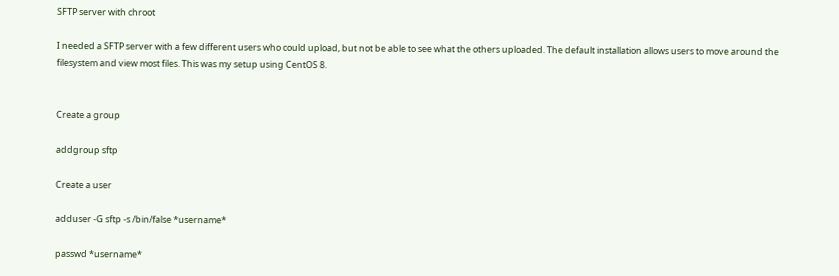SFTP server with chroot

I needed a SFTP server with a few different users who could upload, but not be able to see what the others uploaded. The default installation allows users to move around the filesystem and view most files. This was my setup using CentOS 8.


Create a group

addgroup sftp

Create a user

adduser -G sftp -s /bin/false *username*

passwd *username*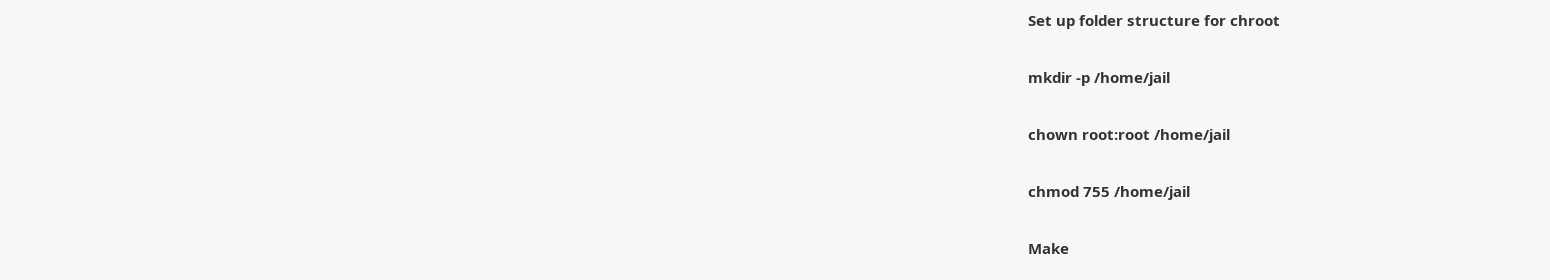Set up folder structure for chroot

mkdir -p /home/jail

chown root:root /home/jail

chmod 755 /home/jail

Make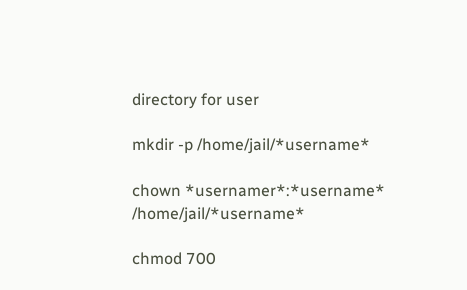directory for user

mkdir -p /home/jail/*username*

chown *usernamer*:*username* /home/jail/*username*

chmod 700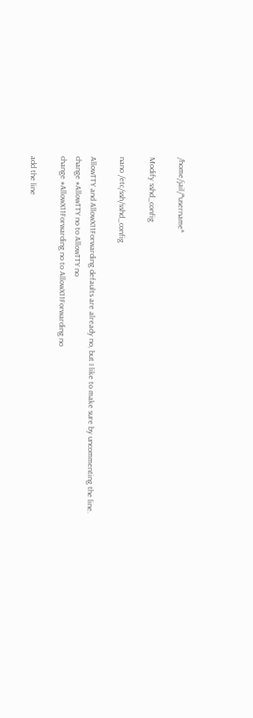/home/jail/*username*

Modify sshd_config

nano /etc/ssh/sshd_config

AllowTTY and AllowX11Forwarding defaults are already no, but I like to make sure by uncommenting the line.
change #AllowTTY no to AllowTTY no
change #AllowX11Forwarding no to AllowX11Forwarding no

add the line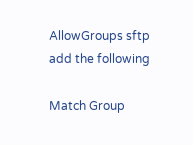AllowGroups sftp
add the following

Match Group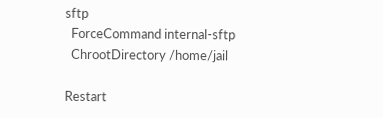sftp
  ForceCommand internal-sftp
  ChrootDirectory /home/jail

Restart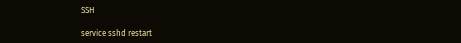SSH

service sshd restart